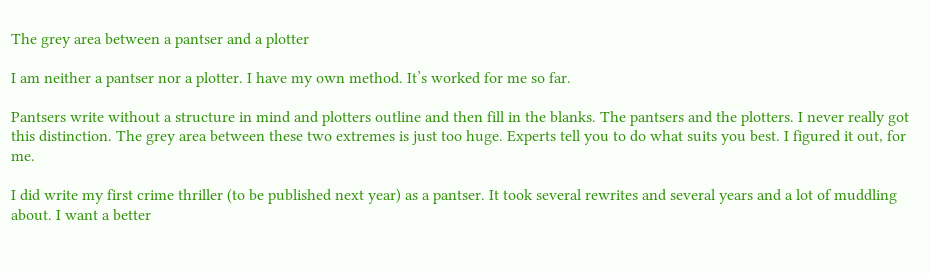The grey area between a pantser and a plotter

I am neither a pantser nor a plotter. I have my own method. It’s worked for me so far.

Pantsers write without a structure in mind and plotters outline and then fill in the blanks. The pantsers and the plotters. I never really got this distinction. The grey area between these two extremes is just too huge. Experts tell you to do what suits you best. I figured it out, for me.

I did write my first crime thriller (to be published next year) as a pantser. It took several rewrites and several years and a lot of muddling about. I want a better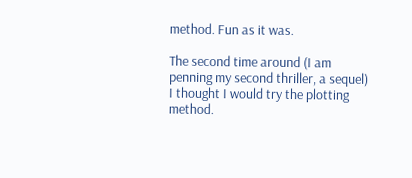method. Fun as it was.

The second time around (I am penning my second thriller, a sequel) I thought I would try the plotting method.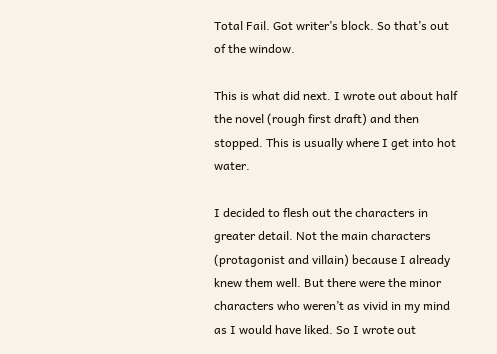Total Fail. Got writer’s block. So that’s out of the window.

This is what did next. I wrote out about half the novel (rough first draft) and then stopped. This is usually where I get into hot water.

I decided to flesh out the characters in greater detail. Not the main characters (protagonist and villain) because I already knew them well. But there were the minor characters who weren’t as vivid in my mind as I would have liked. So I wrote out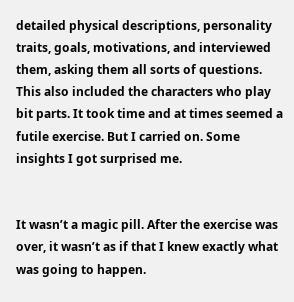detailed physical descriptions, personality traits, goals, motivations, and interviewed them, asking them all sorts of questions. This also included the characters who play bit parts. It took time and at times seemed a futile exercise. But I carried on. Some insights I got surprised me.


It wasn’t a magic pill. After the exercise was over, it wasn’t as if that I knew exactly what was going to happen.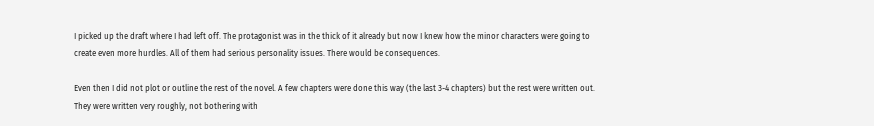I picked up the draft where I had left off. The protagonist was in the thick of it already but now I knew how the minor characters were going to create even more hurdles. All of them had serious personality issues. There would be consequences.

Even then I did not plot or outline the rest of the novel. A few chapters were done this way (the last 3-4 chapters) but the rest were written out. They were written very roughly, not bothering with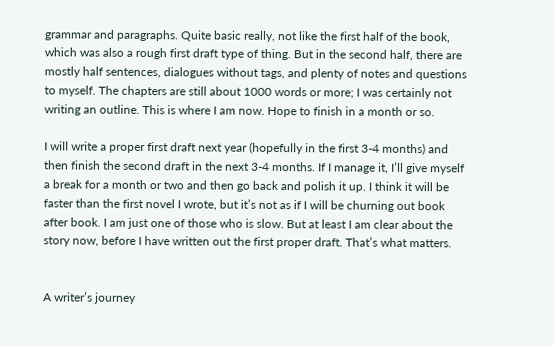grammar and paragraphs. Quite basic really, not like the first half of the book, which was also a rough first draft type of thing. But in the second half, there are mostly half sentences, dialogues without tags, and plenty of notes and questions to myself. The chapters are still about 1000 words or more; I was certainly not writing an outline. This is where I am now. Hope to finish in a month or so.

I will write a proper first draft next year (hopefully in the first 3-4 months) and then finish the second draft in the next 3-4 months. If I manage it, I’ll give myself a break for a month or two and then go back and polish it up. I think it will be faster than the first novel I wrote, but it’s not as if I will be churning out book after book. I am just one of those who is slow. But at least I am clear about the story now, before I have written out the first proper draft. That’s what matters.


A writer’s journey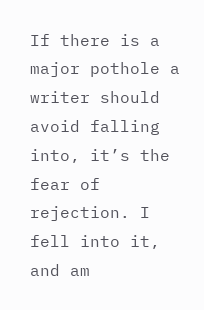If there is a major pothole a writer should avoid falling into, it’s the fear of rejection. I fell into it, and am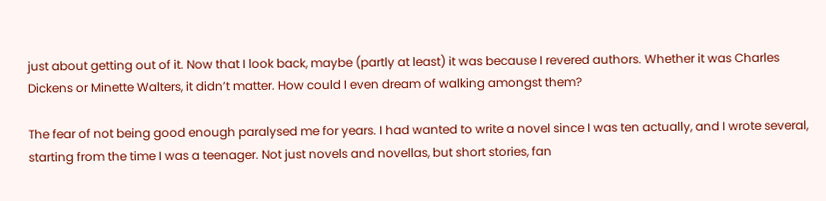just about getting out of it. Now that I look back, maybe (partly at least) it was because I revered authors. Whether it was Charles Dickens or Minette Walters, it didn’t matter. How could I even dream of walking amongst them?

The fear of not being good enough paralysed me for years. I had wanted to write a novel since I was ten actually, and I wrote several, starting from the time I was a teenager. Not just novels and novellas, but short stories, fan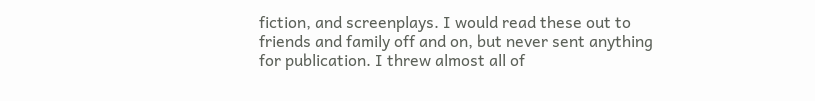fiction, and screenplays. I would read these out to friends and family off and on, but never sent anything for publication. I threw almost all of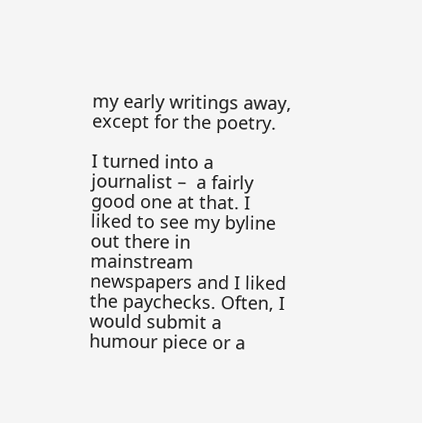my early writings away, except for the poetry.

I turned into a journalist –  a fairly good one at that. I liked to see my byline out there in mainstream newspapers and I liked the paychecks. Often, I would submit a humour piece or a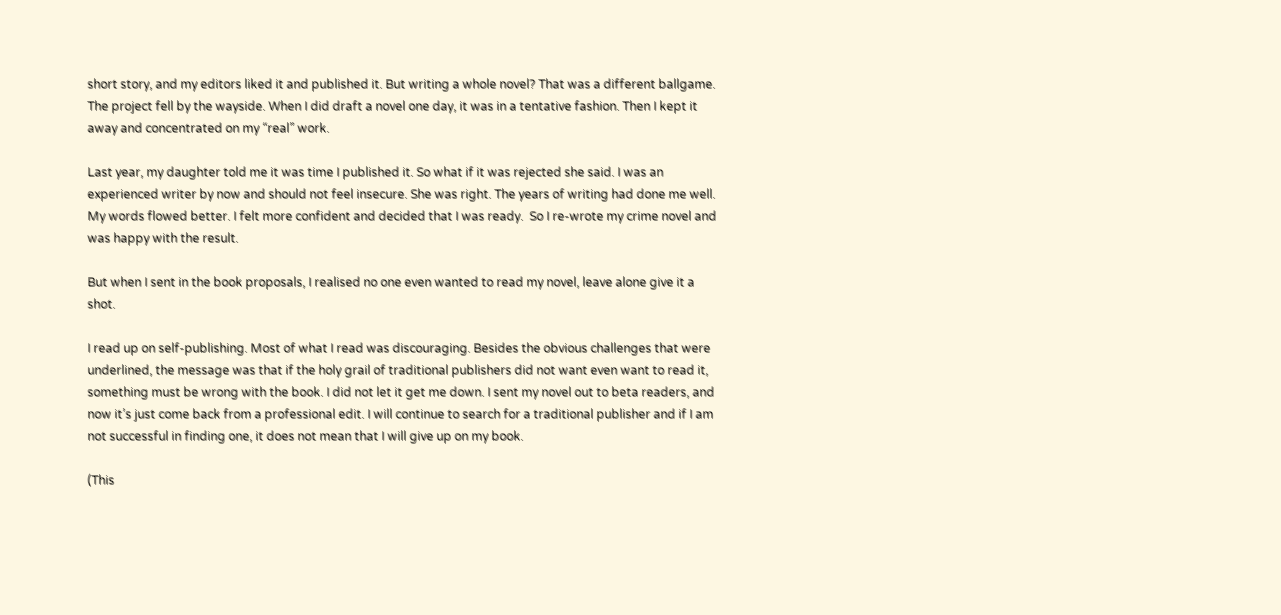short story, and my editors liked it and published it. But writing a whole novel? That was a different ballgame. The project fell by the wayside. When I did draft a novel one day, it was in a tentative fashion. Then I kept it away and concentrated on my “real” work.

Last year, my daughter told me it was time I published it. So what if it was rejected she said. I was an experienced writer by now and should not feel insecure. She was right. The years of writing had done me well. My words flowed better. I felt more confident and decided that I was ready.  So I re-wrote my crime novel and was happy with the result.

But when I sent in the book proposals, I realised no one even wanted to read my novel, leave alone give it a shot.

I read up on self-publishing. Most of what I read was discouraging. Besides the obvious challenges that were underlined, the message was that if the holy grail of traditional publishers did not want even want to read it, something must be wrong with the book. I did not let it get me down. I sent my novel out to beta readers, and now it’s just come back from a professional edit. I will continue to search for a traditional publisher and if I am not successful in finding one, it does not mean that I will give up on my book.

(This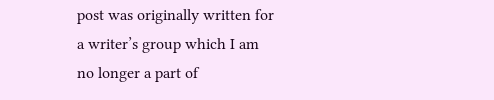post was originally written for a writer’s group which I am no longer a part of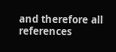and therefore all references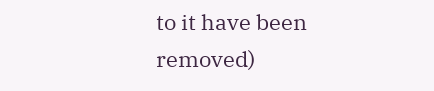to it have been removed)